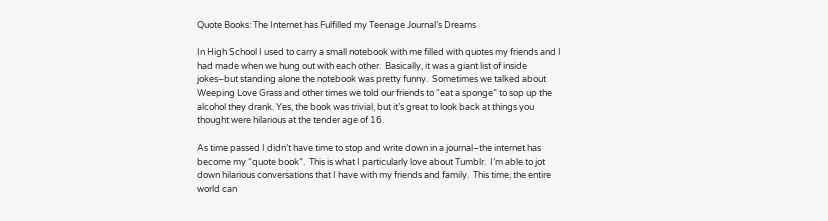Quote Books: The Internet has Fulfilled my Teenage Journal’s Dreams

In High School I used to carry a small notebook with me filled with quotes my friends and I had made when we hung out with each other.  Basically, it was a giant list of inside jokes–but standing alone the notebook was pretty funny.  Sometimes we talked about Weeping Love Grass and other times we told our friends to “eat a sponge” to sop up the alcohol they drank. Yes, the book was trivial, but it’s great to look back at things you thought were hilarious at the tender age of 16.

As time passed I didn’t have time to stop and write down in a journal–the internet has become my “quote book”.  This is what I particularly love about Tumblr.  I’m able to jot down hilarious conversations that I have with my friends and family.  This time, the entire world can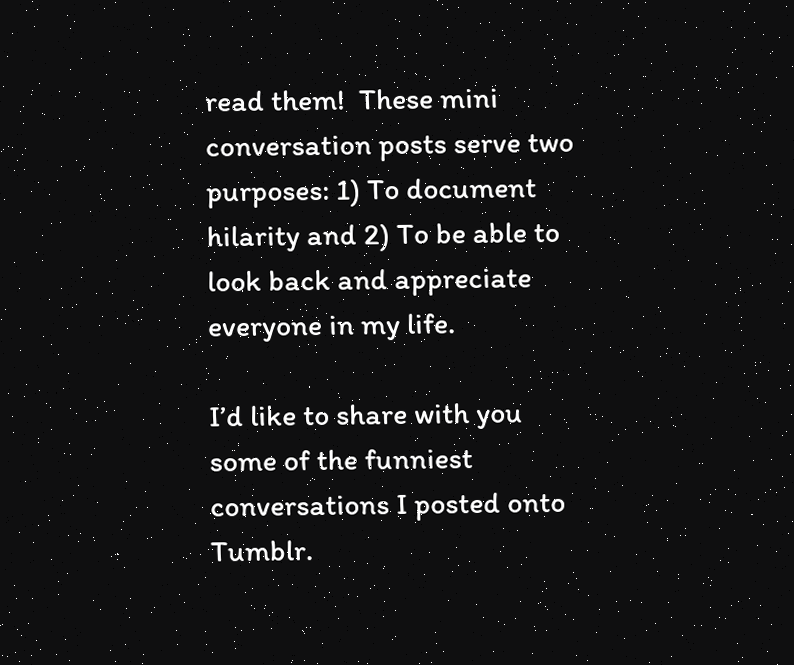read them!  These mini conversation posts serve two purposes: 1) To document hilarity and 2) To be able to look back and appreciate everyone in my life.

I’d like to share with you some of the funniest conversations I posted onto Tumblr.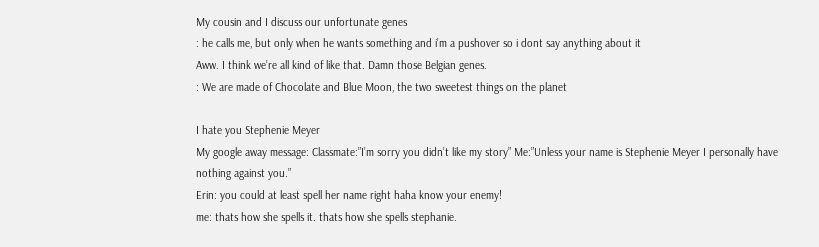My cousin and I discuss our unfortunate genes
: he calls me, but only when he wants something and i’m a pushover so i dont say anything about it
Aww. I think we’re all kind of like that. Damn those Belgian genes.
: We are made of Chocolate and Blue Moon, the two sweetest things on the planet

I hate you Stephenie Meyer
My google away message: Classmate:”I’m sorry you didn’t like my story” Me:”Unless your name is Stephenie Meyer I personally have nothing against you.”
Erin: you could at least spell her name right haha know your enemy!
me: thats how she spells it. thats how she spells stephanie.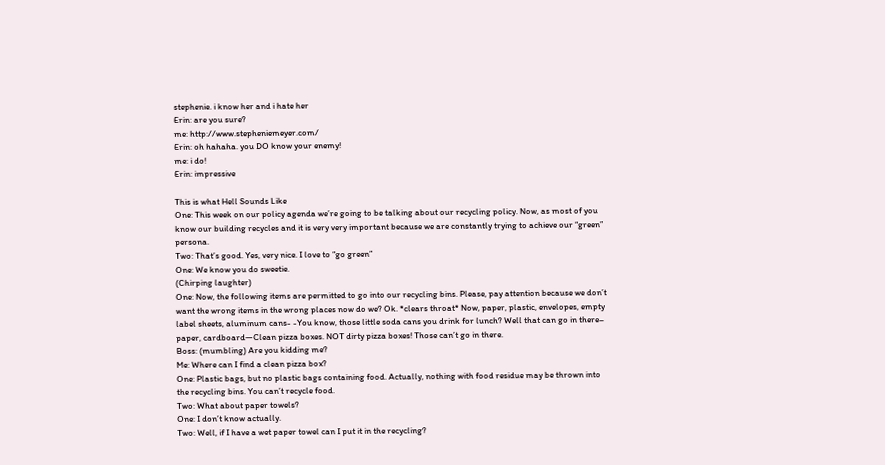stephenie. i know her and i hate her
Erin: are you sure?
me: http://www.stepheniemeyer.com/
Erin: oh hahaha. you DO know your enemy!
me: i do!
Erin: impressive

This is what Hell Sounds Like
One: This week on our policy agenda we’re going to be talking about our recycling policy. Now, as most of you know our building recycles and it is very very important because we are constantly trying to achieve our “green” persona.
Two: That’s good. Yes, very nice. I love to “go green”
One: We know you do sweetie.
(Chirping laughter)
One: Now, the following items are permitted to go into our recycling bins. Please, pay attention because we don’t want the wrong items in the wrong places now do we? Ok. *clears throat* Now, paper, plastic, envelopes, empty label sheets, aluminum cans- -You know, those little soda cans you drink for lunch? Well that can go in there– paper, cardboard—Clean pizza boxes. NOT dirty pizza boxes! Those can’t go in there.
Boss: (mumbling) Are you kidding me?
Me: Where can I find a clean pizza box?
One: Plastic bags, but no plastic bags containing food. Actually, nothing with food residue may be thrown into the recycling bins. You can’t recycle food.
Two: What about paper towels?
One: I don’t know actually.
Two: Well, if I have a wet paper towel can I put it in the recycling?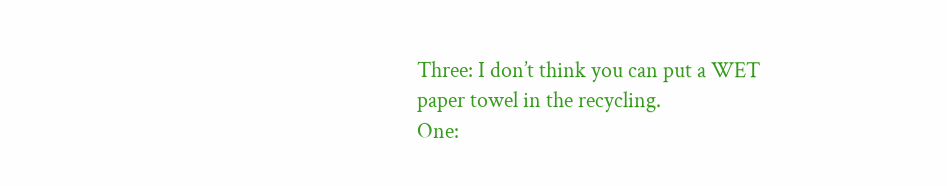Three: I don’t think you can put a WET paper towel in the recycling.
One: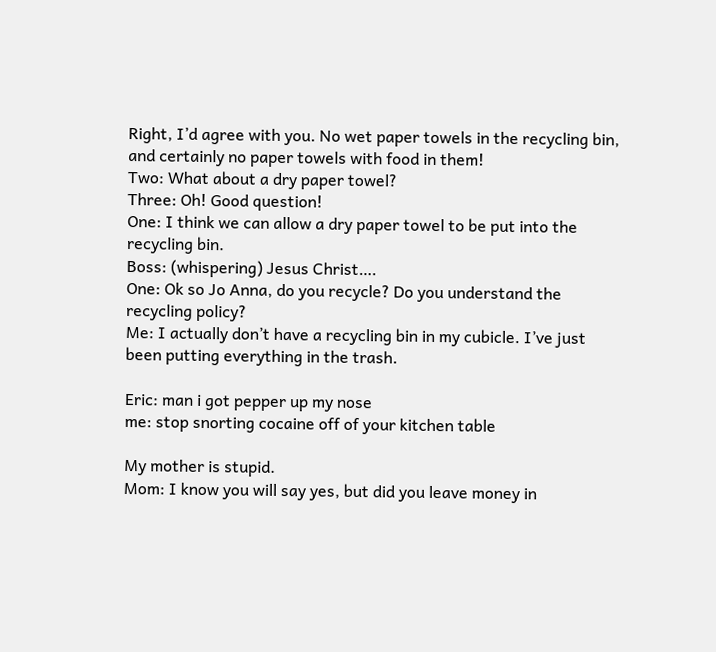Right, I’d agree with you. No wet paper towels in the recycling bin, and certainly no paper towels with food in them!
Two: What about a dry paper towel?
Three: Oh! Good question!
One: I think we can allow a dry paper towel to be put into the recycling bin.
Boss: (whispering) Jesus Christ….
One: Ok so Jo Anna, do you recycle? Do you understand the recycling policy?
Me: I actually don’t have a recycling bin in my cubicle. I’ve just been putting everything in the trash.

Eric: man i got pepper up my nose
me: stop snorting cocaine off of your kitchen table

My mother is stupid.
Mom: I know you will say yes, but did you leave money in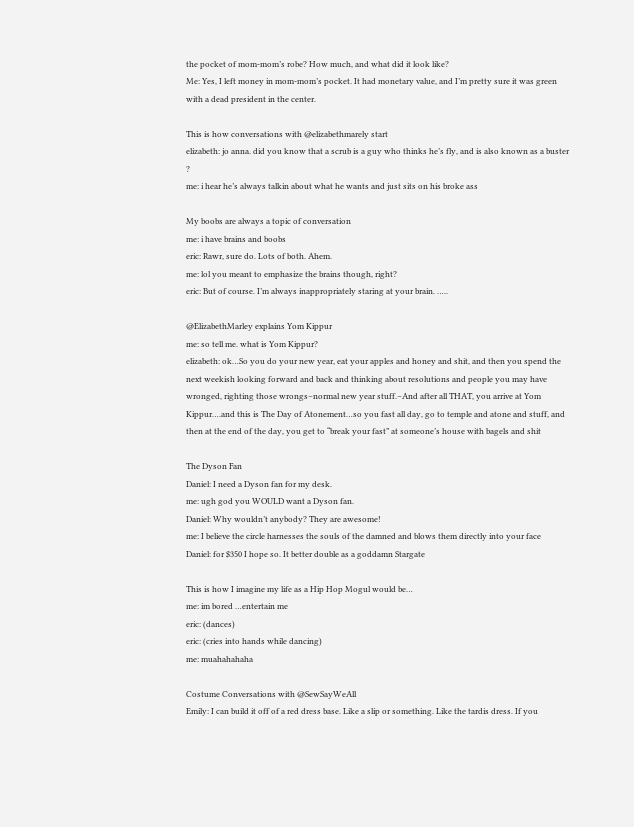the pocket of mom-mom’s robe? How much, and what did it look like?
Me: Yes, I left money in mom-mom’s pocket. It had monetary value, and I’m pretty sure it was green with a dead president in the center.

This is how conversations with @elizabethmarely start
elizabeth: jo anna. did you know that a scrub is a guy who thinks he’s fly, and is also known as a buster ?
me: i hear he’s always talkin about what he wants and just sits on his broke ass

My boobs are always a topic of conversation
me: i have brains and boobs
eric: Rawr, sure do. Lots of both. Ahem.
me: lol you meant to emphasize the brains though, right?
eric: But of course. I’m always inappropriately staring at your brain. …..

@ElizabethMarley explains Yom Kippur
me: so tell me. what is Yom Kippur?
elizabeth: ok…So you do your new year, eat your apples and honey and shit, and then you spend the next weekish looking forward and back and thinking about resolutions and people you may have wronged, righting those wrongs–normal new year stuff.–And after all THAT, you arrive at Yom Kippur….and this is The Day of Atonement…so you fast all day, go to temple and atone and stuff, and then at the end of the day, you get to “break your fast” at someone’s house with bagels and shit

The Dyson Fan
Daniel: I need a Dyson fan for my desk.
me: ugh god you WOULD want a Dyson fan.
Daniel: Why wouldn’t anybody? They are awesome!
me: I believe the circle harnesses the souls of the damned and blows them directly into your face
Daniel: for $350 I hope so. It better double as a goddamn Stargate

This is how I imagine my life as a Hip Hop Mogul would be…
me: im bored …entertain me
eric: (dances)
eric: (cries into hands while dancing)
me: muahahahaha

Costume Conversations with @SewSayWeAll
Emily: I can build it off of a red dress base. Like a slip or something. Like the tardis dress. If you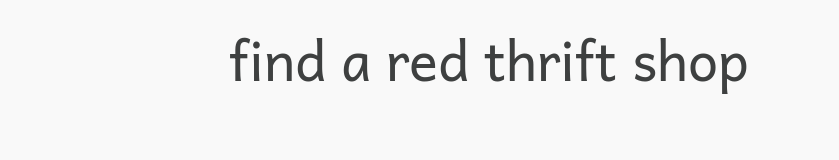find a red thrift shop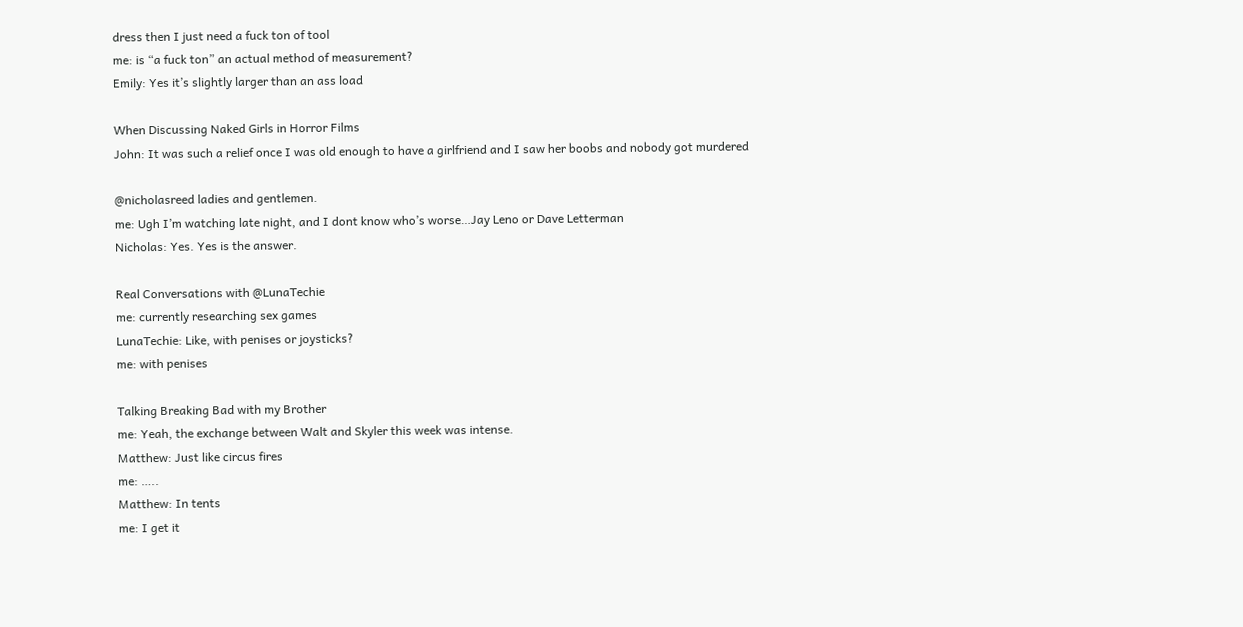dress then I just need a fuck ton of tool
me: is “a fuck ton” an actual method of measurement?
Emily: Yes it’s slightly larger than an ass load

When Discussing Naked Girls in Horror Films
John: It was such a relief once I was old enough to have a girlfriend and I saw her boobs and nobody got murdered

@nicholasreed ladies and gentlemen.
me: Ugh I’m watching late night, and I dont know who’s worse…Jay Leno or Dave Letterman
Nicholas: Yes. Yes is the answer.

Real Conversations with @LunaTechie
me: currently researching sex games
LunaTechie: Like, with penises or joysticks?
me: with penises

Talking Breaking Bad with my Brother
me: Yeah, the exchange between Walt and Skyler this week was intense.
Matthew: Just like circus fires
me: …..
Matthew: In tents
me: I get it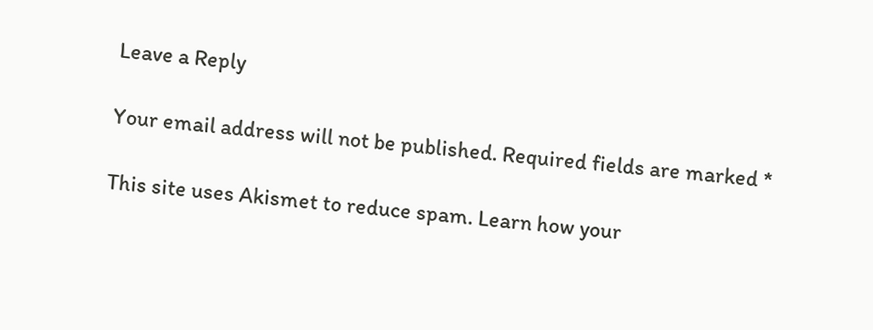Leave a Reply

Your email address will not be published. Required fields are marked *

This site uses Akismet to reduce spam. Learn how your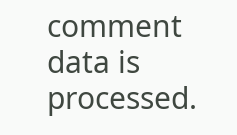comment data is processed.